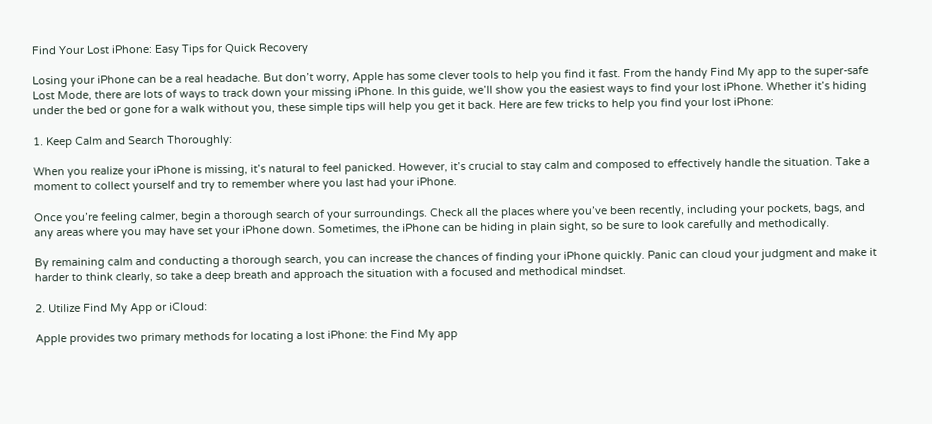Find Your Lost iPhone: Easy Tips for Quick Recovery

Losing your iPhone can be a real headache. But don’t worry, Apple has some clever tools to help you find it fast. From the handy Find My app to the super-safe Lost Mode, there are lots of ways to track down your missing iPhone. In this guide, we’ll show you the easiest ways to find your lost iPhone. Whether it’s hiding under the bed or gone for a walk without you, these simple tips will help you get it back. Here are few tricks to help you find your lost iPhone:

1. Keep Calm and Search Thoroughly:

When you realize your iPhone is missing, it’s natural to feel panicked. However, it’s crucial to stay calm and composed to effectively handle the situation. Take a moment to collect yourself and try to remember where you last had your iPhone.

Once you’re feeling calmer, begin a thorough search of your surroundings. Check all the places where you’ve been recently, including your pockets, bags, and any areas where you may have set your iPhone down. Sometimes, the iPhone can be hiding in plain sight, so be sure to look carefully and methodically.

By remaining calm and conducting a thorough search, you can increase the chances of finding your iPhone quickly. Panic can cloud your judgment and make it harder to think clearly, so take a deep breath and approach the situation with a focused and methodical mindset.

2. Utilize Find My App or iCloud:

Apple provides two primary methods for locating a lost iPhone: the Find My app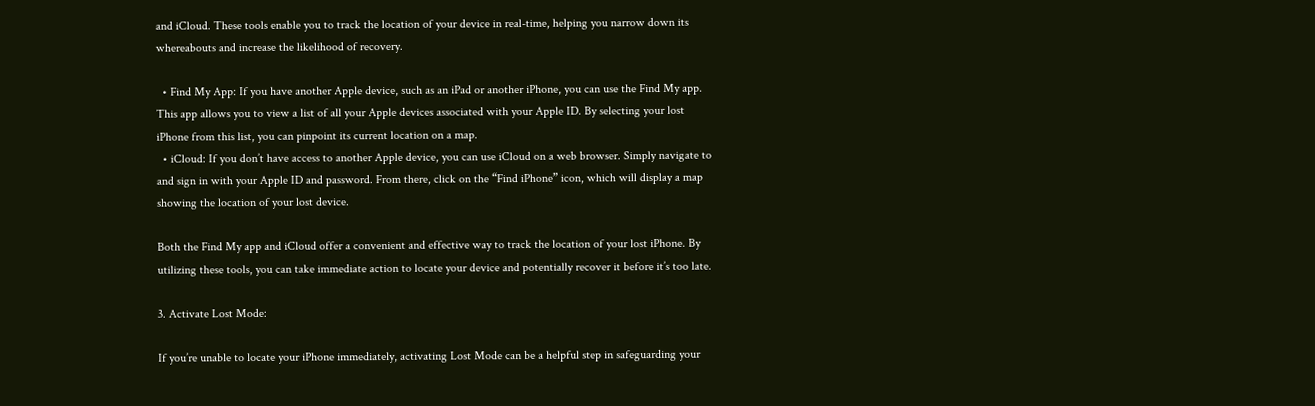and iCloud. These tools enable you to track the location of your device in real-time, helping you narrow down its whereabouts and increase the likelihood of recovery.

  • Find My App: If you have another Apple device, such as an iPad or another iPhone, you can use the Find My app. This app allows you to view a list of all your Apple devices associated with your Apple ID. By selecting your lost iPhone from this list, you can pinpoint its current location on a map.
  • iCloud: If you don’t have access to another Apple device, you can use iCloud on a web browser. Simply navigate to and sign in with your Apple ID and password. From there, click on the “Find iPhone” icon, which will display a map showing the location of your lost device.

Both the Find My app and iCloud offer a convenient and effective way to track the location of your lost iPhone. By utilizing these tools, you can take immediate action to locate your device and potentially recover it before it’s too late.

3. Activate Lost Mode:

If you’re unable to locate your iPhone immediately, activating Lost Mode can be a helpful step in safeguarding your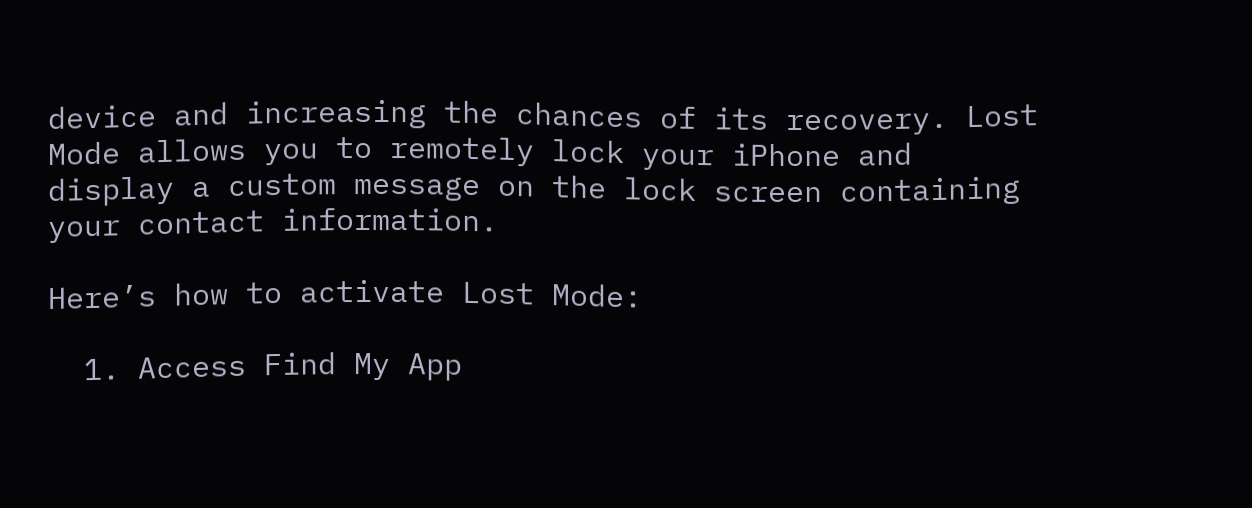device and increasing the chances of its recovery. Lost Mode allows you to remotely lock your iPhone and display a custom message on the lock screen containing your contact information.

Here’s how to activate Lost Mode:

  1. Access Find My App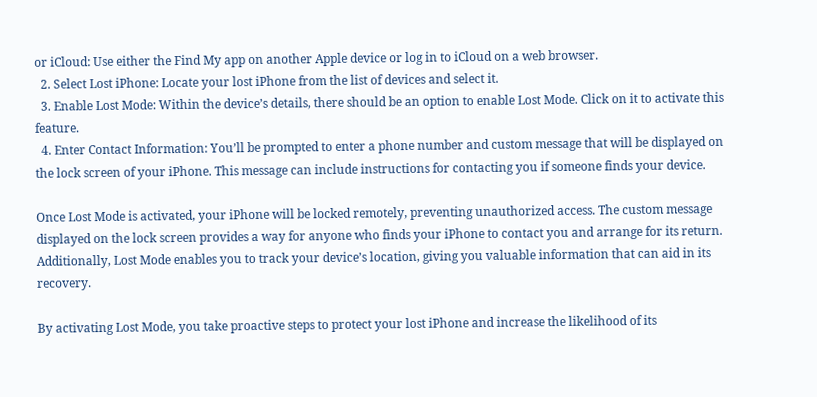or iCloud: Use either the Find My app on another Apple device or log in to iCloud on a web browser.
  2. Select Lost iPhone: Locate your lost iPhone from the list of devices and select it.
  3. Enable Lost Mode: Within the device’s details, there should be an option to enable Lost Mode. Click on it to activate this feature.
  4. Enter Contact Information: You’ll be prompted to enter a phone number and custom message that will be displayed on the lock screen of your iPhone. This message can include instructions for contacting you if someone finds your device.

Once Lost Mode is activated, your iPhone will be locked remotely, preventing unauthorized access. The custom message displayed on the lock screen provides a way for anyone who finds your iPhone to contact you and arrange for its return. Additionally, Lost Mode enables you to track your device’s location, giving you valuable information that can aid in its recovery.

By activating Lost Mode, you take proactive steps to protect your lost iPhone and increase the likelihood of its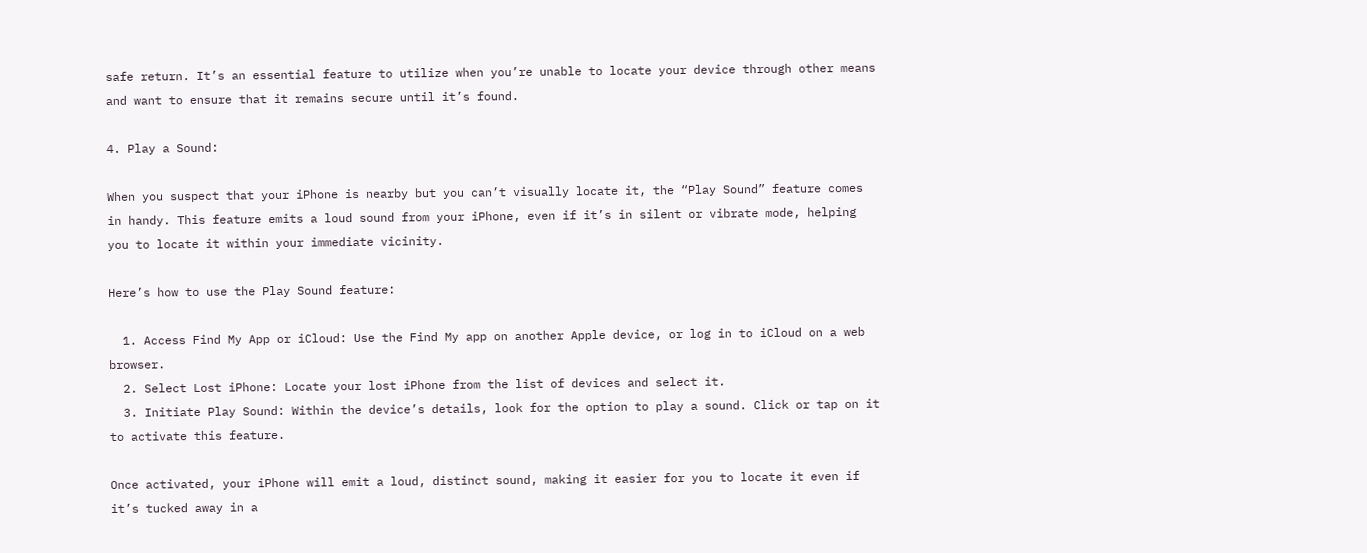safe return. It’s an essential feature to utilize when you’re unable to locate your device through other means and want to ensure that it remains secure until it’s found.

4. Play a Sound:

When you suspect that your iPhone is nearby but you can’t visually locate it, the “Play Sound” feature comes in handy. This feature emits a loud sound from your iPhone, even if it’s in silent or vibrate mode, helping you to locate it within your immediate vicinity.

Here’s how to use the Play Sound feature:

  1. Access Find My App or iCloud: Use the Find My app on another Apple device, or log in to iCloud on a web browser.
  2. Select Lost iPhone: Locate your lost iPhone from the list of devices and select it.
  3. Initiate Play Sound: Within the device’s details, look for the option to play a sound. Click or tap on it to activate this feature.

Once activated, your iPhone will emit a loud, distinct sound, making it easier for you to locate it even if it’s tucked away in a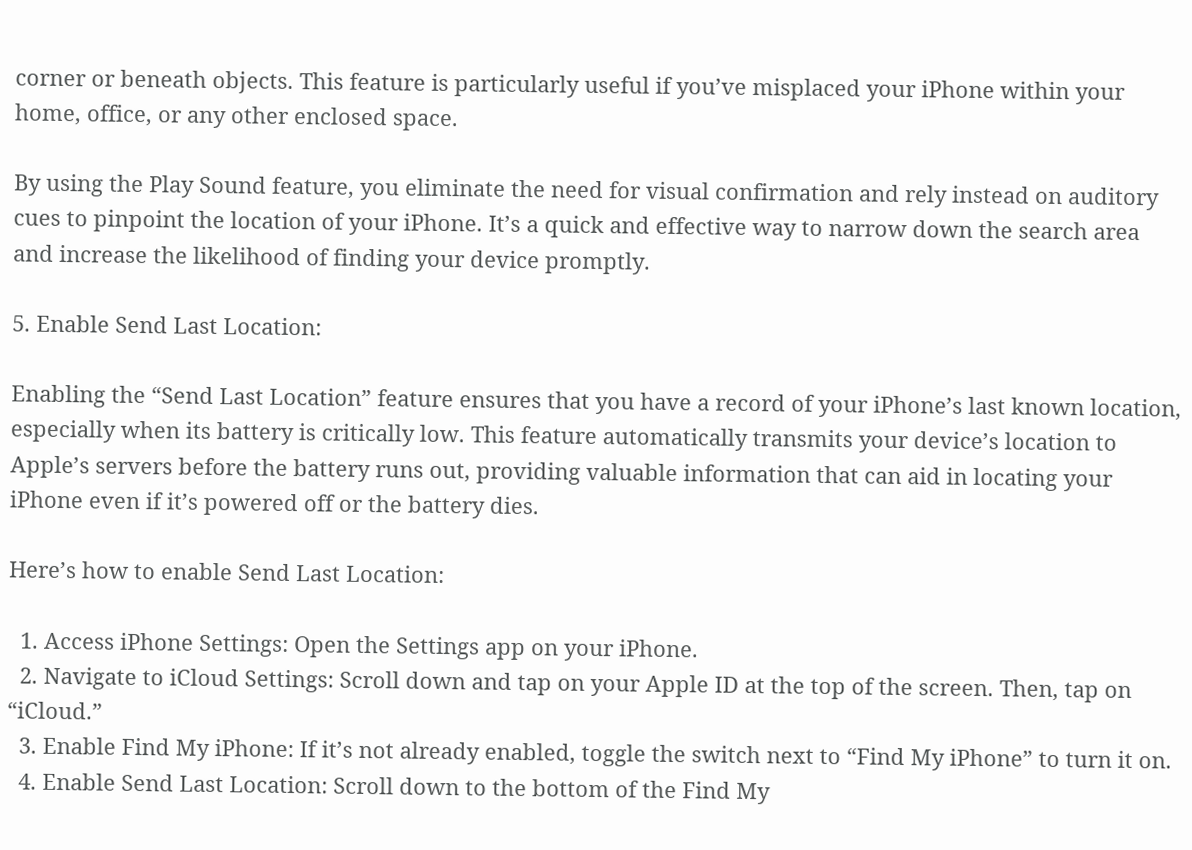corner or beneath objects. This feature is particularly useful if you’ve misplaced your iPhone within your home, office, or any other enclosed space.

By using the Play Sound feature, you eliminate the need for visual confirmation and rely instead on auditory cues to pinpoint the location of your iPhone. It’s a quick and effective way to narrow down the search area and increase the likelihood of finding your device promptly.

5. Enable Send Last Location:

Enabling the “Send Last Location” feature ensures that you have a record of your iPhone’s last known location, especially when its battery is critically low. This feature automatically transmits your device’s location to Apple’s servers before the battery runs out, providing valuable information that can aid in locating your iPhone even if it’s powered off or the battery dies.

Here’s how to enable Send Last Location:

  1. Access iPhone Settings: Open the Settings app on your iPhone.
  2. Navigate to iCloud Settings: Scroll down and tap on your Apple ID at the top of the screen. Then, tap on “iCloud.”
  3. Enable Find My iPhone: If it’s not already enabled, toggle the switch next to “Find My iPhone” to turn it on.
  4. Enable Send Last Location: Scroll down to the bottom of the Find My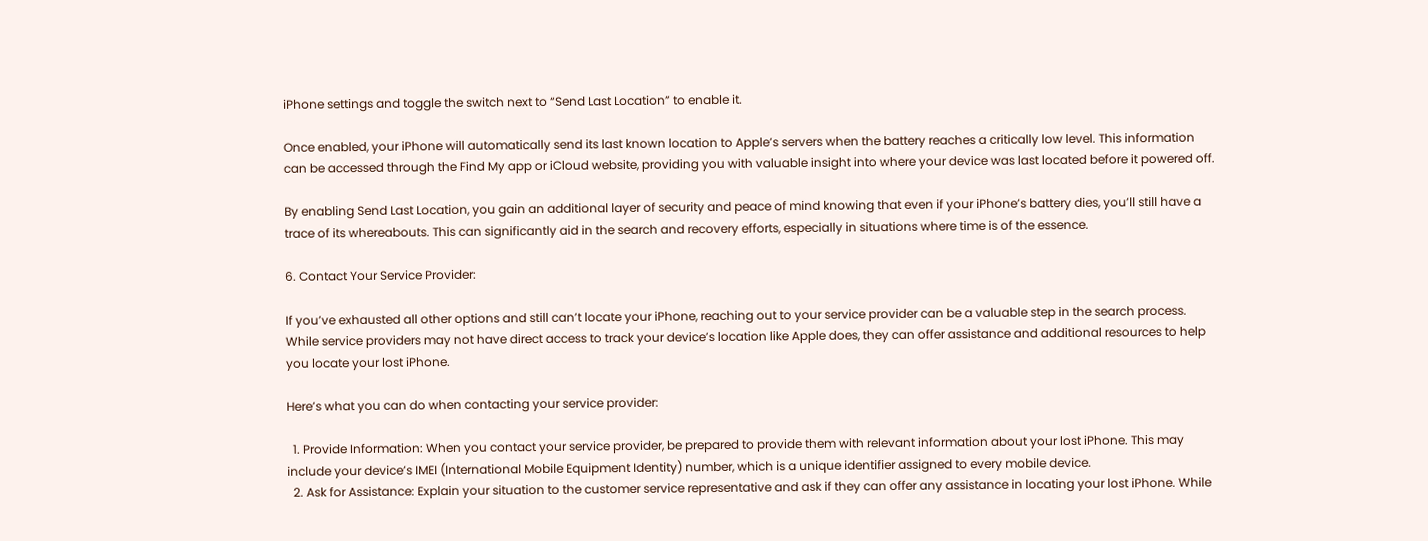iPhone settings and toggle the switch next to “Send Last Location” to enable it.

Once enabled, your iPhone will automatically send its last known location to Apple’s servers when the battery reaches a critically low level. This information can be accessed through the Find My app or iCloud website, providing you with valuable insight into where your device was last located before it powered off.

By enabling Send Last Location, you gain an additional layer of security and peace of mind knowing that even if your iPhone’s battery dies, you’ll still have a trace of its whereabouts. This can significantly aid in the search and recovery efforts, especially in situations where time is of the essence.

6. Contact Your Service Provider:

If you’ve exhausted all other options and still can’t locate your iPhone, reaching out to your service provider can be a valuable step in the search process. While service providers may not have direct access to track your device’s location like Apple does, they can offer assistance and additional resources to help you locate your lost iPhone.

Here’s what you can do when contacting your service provider:

  1. Provide Information: When you contact your service provider, be prepared to provide them with relevant information about your lost iPhone. This may include your device’s IMEI (International Mobile Equipment Identity) number, which is a unique identifier assigned to every mobile device.
  2. Ask for Assistance: Explain your situation to the customer service representative and ask if they can offer any assistance in locating your lost iPhone. While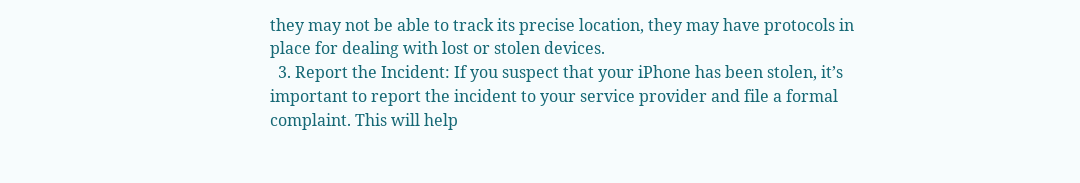they may not be able to track its precise location, they may have protocols in place for dealing with lost or stolen devices.
  3. Report the Incident: If you suspect that your iPhone has been stolen, it’s important to report the incident to your service provider and file a formal complaint. This will help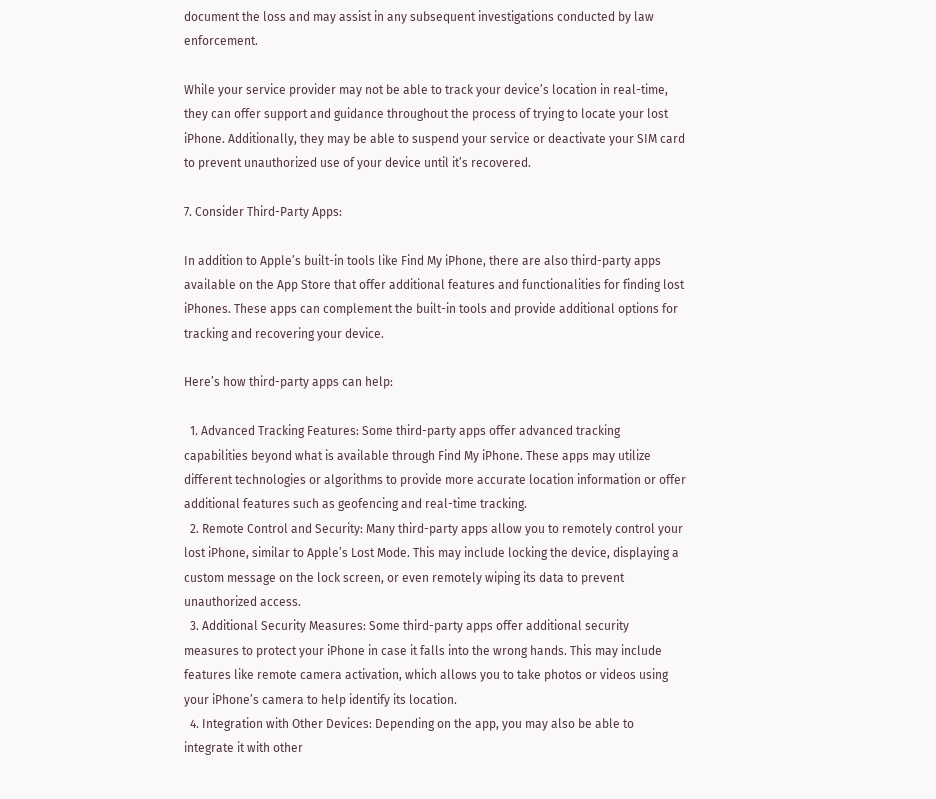document the loss and may assist in any subsequent investigations conducted by law enforcement.

While your service provider may not be able to track your device’s location in real-time, they can offer support and guidance throughout the process of trying to locate your lost iPhone. Additionally, they may be able to suspend your service or deactivate your SIM card to prevent unauthorized use of your device until it’s recovered.

7. Consider Third-Party Apps:

In addition to Apple’s built-in tools like Find My iPhone, there are also third-party apps available on the App Store that offer additional features and functionalities for finding lost iPhones. These apps can complement the built-in tools and provide additional options for tracking and recovering your device.

Here’s how third-party apps can help:

  1. Advanced Tracking Features: Some third-party apps offer advanced tracking capabilities beyond what is available through Find My iPhone. These apps may utilize different technologies or algorithms to provide more accurate location information or offer additional features such as geofencing and real-time tracking.
  2. Remote Control and Security: Many third-party apps allow you to remotely control your lost iPhone, similar to Apple’s Lost Mode. This may include locking the device, displaying a custom message on the lock screen, or even remotely wiping its data to prevent unauthorized access.
  3. Additional Security Measures: Some third-party apps offer additional security measures to protect your iPhone in case it falls into the wrong hands. This may include features like remote camera activation, which allows you to take photos or videos using your iPhone’s camera to help identify its location.
  4. Integration with Other Devices: Depending on the app, you may also be able to integrate it with other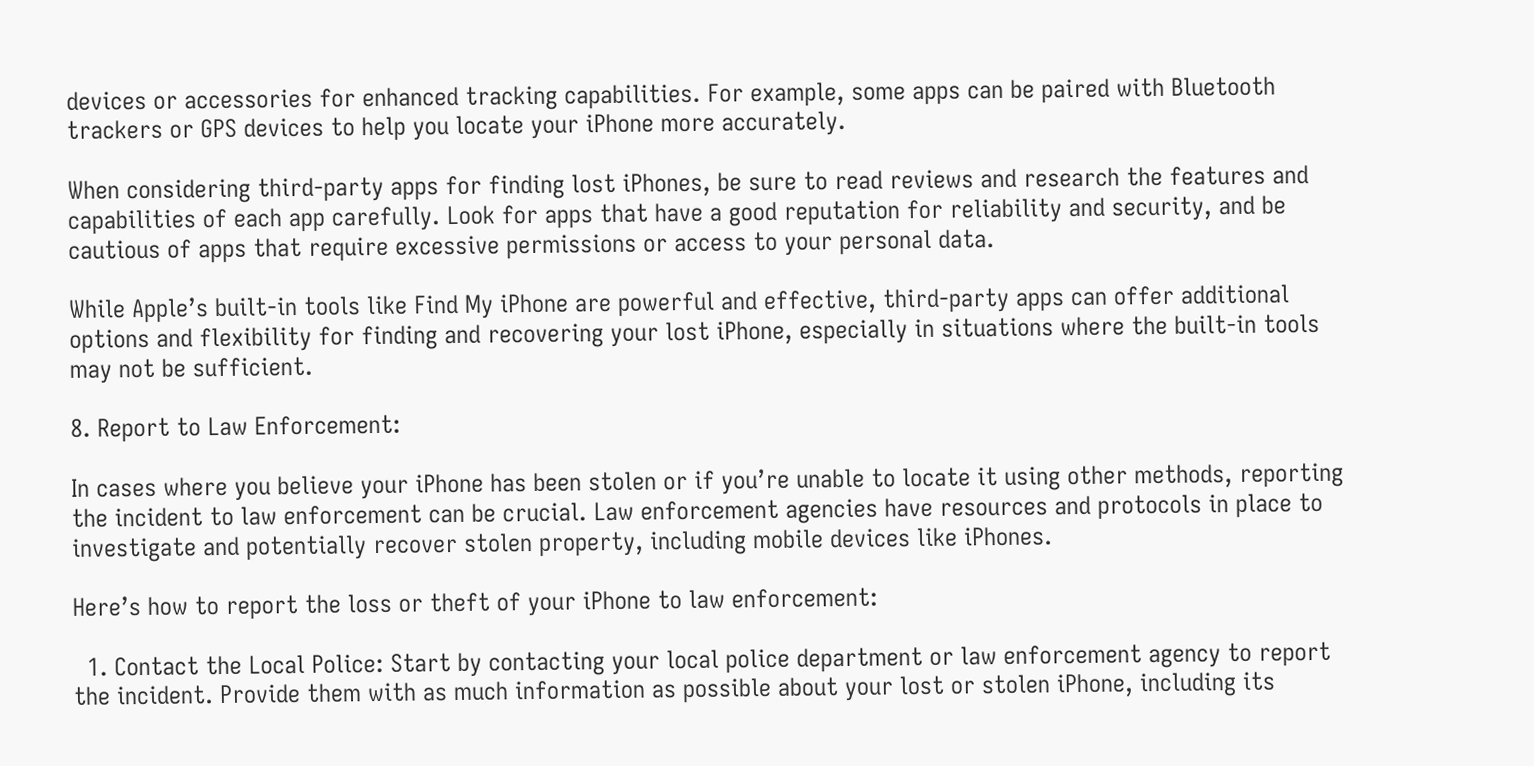devices or accessories for enhanced tracking capabilities. For example, some apps can be paired with Bluetooth trackers or GPS devices to help you locate your iPhone more accurately.

When considering third-party apps for finding lost iPhones, be sure to read reviews and research the features and capabilities of each app carefully. Look for apps that have a good reputation for reliability and security, and be cautious of apps that require excessive permissions or access to your personal data.

While Apple’s built-in tools like Find My iPhone are powerful and effective, third-party apps can offer additional options and flexibility for finding and recovering your lost iPhone, especially in situations where the built-in tools may not be sufficient.

8. Report to Law Enforcement:

In cases where you believe your iPhone has been stolen or if you’re unable to locate it using other methods, reporting the incident to law enforcement can be crucial. Law enforcement agencies have resources and protocols in place to investigate and potentially recover stolen property, including mobile devices like iPhones.

Here’s how to report the loss or theft of your iPhone to law enforcement:

  1. Contact the Local Police: Start by contacting your local police department or law enforcement agency to report the incident. Provide them with as much information as possible about your lost or stolen iPhone, including its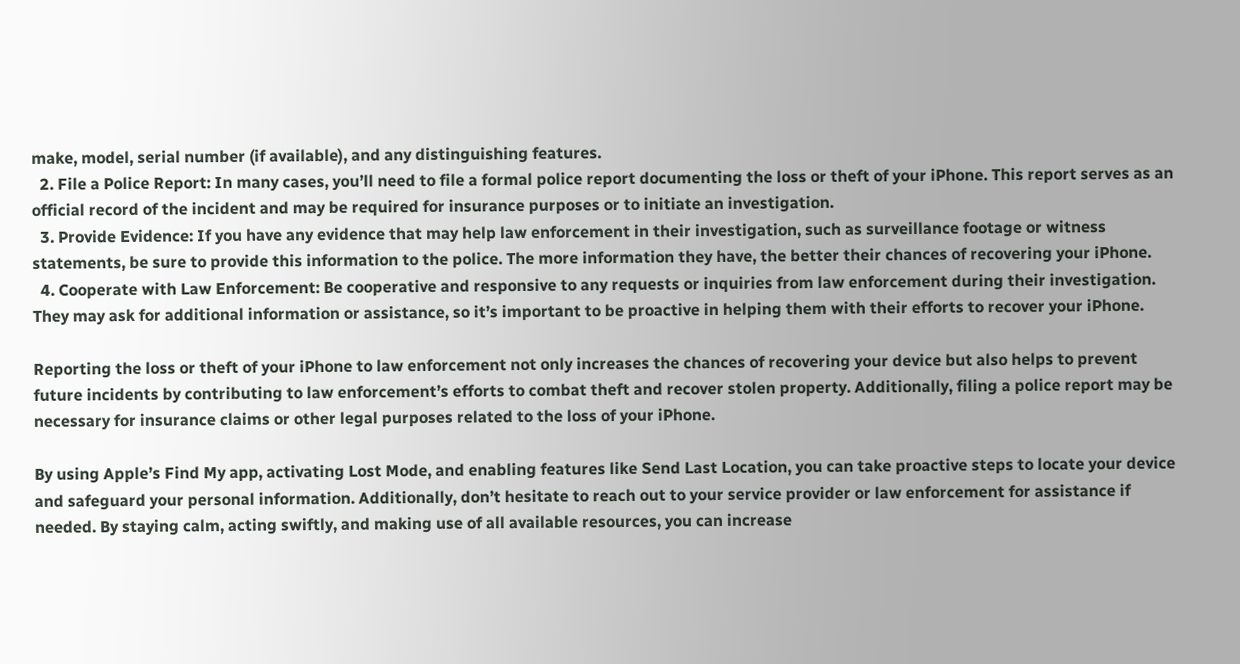make, model, serial number (if available), and any distinguishing features.
  2. File a Police Report: In many cases, you’ll need to file a formal police report documenting the loss or theft of your iPhone. This report serves as an official record of the incident and may be required for insurance purposes or to initiate an investigation.
  3. Provide Evidence: If you have any evidence that may help law enforcement in their investigation, such as surveillance footage or witness statements, be sure to provide this information to the police. The more information they have, the better their chances of recovering your iPhone.
  4. Cooperate with Law Enforcement: Be cooperative and responsive to any requests or inquiries from law enforcement during their investigation. They may ask for additional information or assistance, so it’s important to be proactive in helping them with their efforts to recover your iPhone.

Reporting the loss or theft of your iPhone to law enforcement not only increases the chances of recovering your device but also helps to prevent future incidents by contributing to law enforcement’s efforts to combat theft and recover stolen property. Additionally, filing a police report may be necessary for insurance claims or other legal purposes related to the loss of your iPhone.

By using Apple’s Find My app, activating Lost Mode, and enabling features like Send Last Location, you can take proactive steps to locate your device and safeguard your personal information. Additionally, don’t hesitate to reach out to your service provider or law enforcement for assistance if needed. By staying calm, acting swiftly, and making use of all available resources, you can increase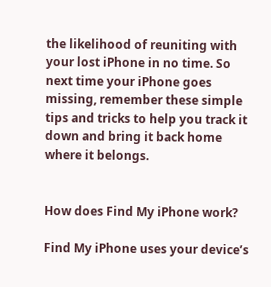the likelihood of reuniting with your lost iPhone in no time. So next time your iPhone goes missing, remember these simple tips and tricks to help you track it down and bring it back home where it belongs.


How does Find My iPhone work?

Find My iPhone uses your device’s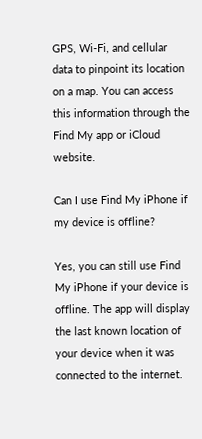GPS, Wi-Fi, and cellular data to pinpoint its location on a map. You can access this information through the Find My app or iCloud website.

Can I use Find My iPhone if my device is offline?

Yes, you can still use Find My iPhone if your device is offline. The app will display the last known location of your device when it was connected to the internet.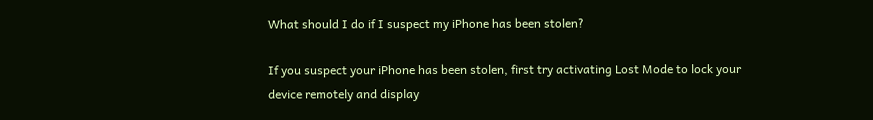What should I do if I suspect my iPhone has been stolen?

If you suspect your iPhone has been stolen, first try activating Lost Mode to lock your device remotely and display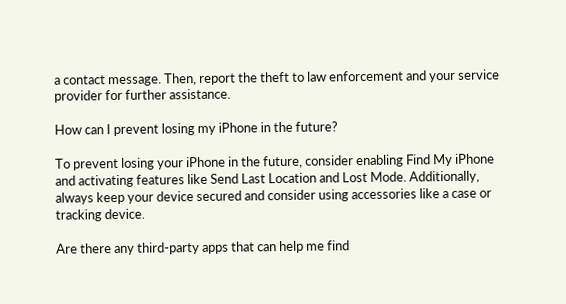a contact message. Then, report the theft to law enforcement and your service provider for further assistance.

How can I prevent losing my iPhone in the future?

To prevent losing your iPhone in the future, consider enabling Find My iPhone and activating features like Send Last Location and Lost Mode. Additionally, always keep your device secured and consider using accessories like a case or tracking device.

Are there any third-party apps that can help me find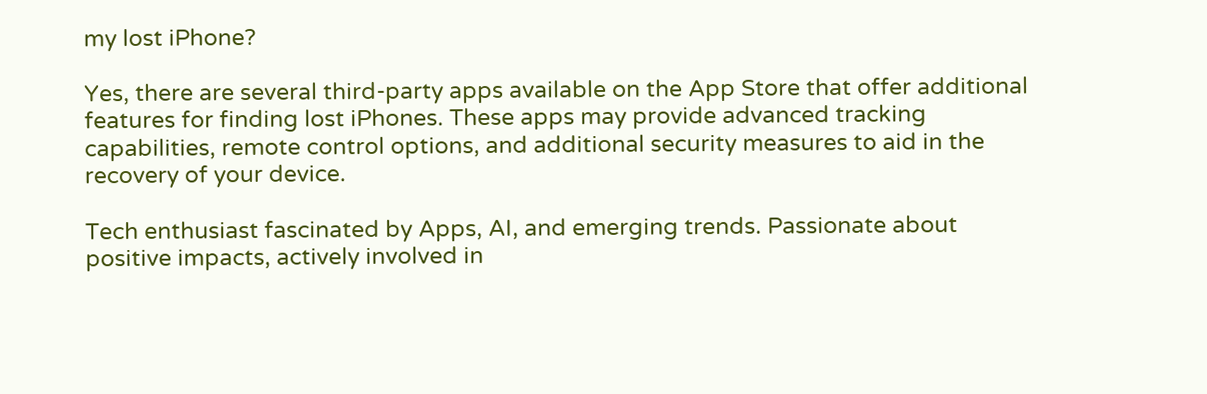my lost iPhone?

Yes, there are several third-party apps available on the App Store that offer additional features for finding lost iPhones. These apps may provide advanced tracking capabilities, remote control options, and additional security measures to aid in the recovery of your device.

Tech enthusiast fascinated by Apps, AI, and emerging trends. Passionate about positive impacts, actively involved in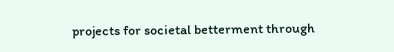projects for societal betterment through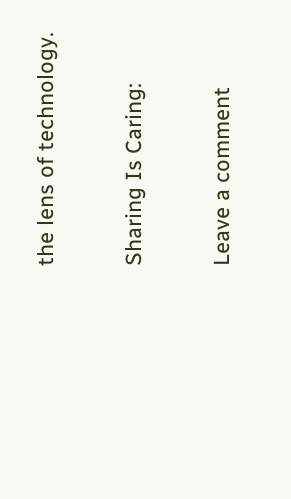the lens of technology.

Sharing Is Caring:

Leave a comment